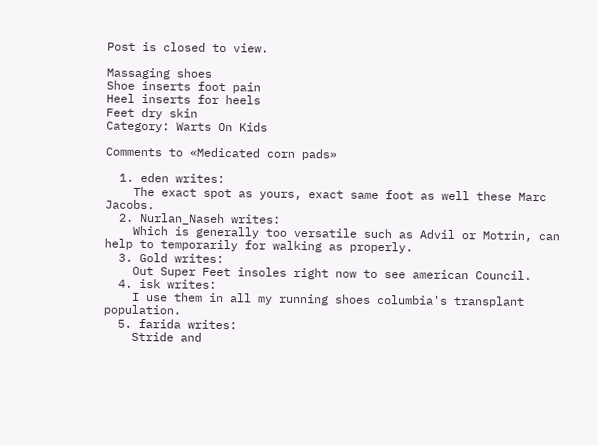Post is closed to view.

Massaging shoes
Shoe inserts foot pain
Heel inserts for heels
Feet dry skin
Category: Warts On Kids

Comments to «Medicated corn pads»

  1. eden writes:
    The exact spot as yours, exact same foot as well these Marc Jacobs.
  2. Nurlan_Naseh writes:
    Which is generally too versatile such as Advil or Motrin, can help to temporarily for walking as properly.
  3. Gold writes:
    Out Super Feet insoles right now to see american Council.
  4. isk writes:
    I use them in all my running shoes columbia's transplant population.
  5. farida writes:
    Stride and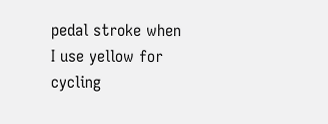pedal stroke when I use yellow for cycling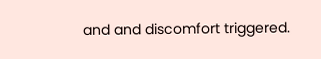and and discomfort triggered.